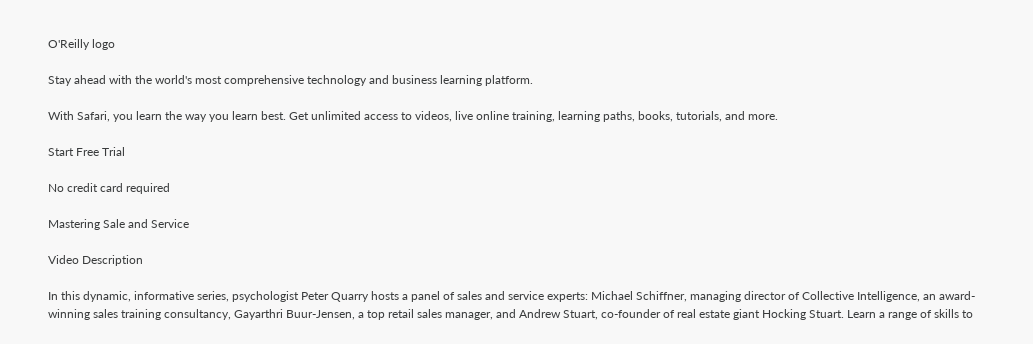O'Reilly logo

Stay ahead with the world's most comprehensive technology and business learning platform.

With Safari, you learn the way you learn best. Get unlimited access to videos, live online training, learning paths, books, tutorials, and more.

Start Free Trial

No credit card required

Mastering Sale and Service

Video Description

In this dynamic, informative series, psychologist Peter Quarry hosts a panel of sales and service experts: Michael Schiffner, managing director of Collective Intelligence, an award-winning sales training consultancy, Gayarthri Buur-Jensen, a top retail sales manager, and Andrew Stuart, co-founder of real estate giant Hocking Stuart. Learn a range of skills to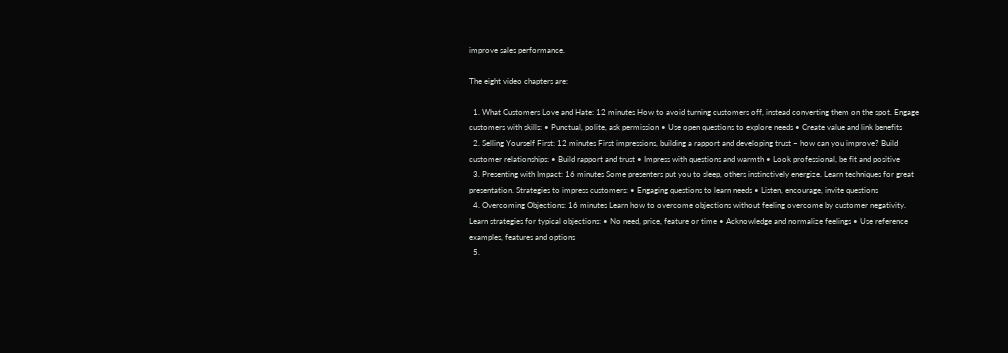improve sales performance.

The eight video chapters are:

  1. What Customers Love and Hate: 12 minutes How to avoid turning customers off, instead converting them on the spot. Engage customers with skills: • Punctual, polite, ask permission • Use open questions to explore needs • Create value and link benefits
  2. Selling Yourself First: 12 minutes First impressions, building a rapport and developing trust – how can you improve? Build customer relationships: • Build rapport and trust • Impress with questions and warmth • Look professional, be fit and positive
  3. Presenting with Impact: 16 minutes Some presenters put you to sleep, others instinctively energize. Learn techniques for great presentation. Strategies to impress customers: • Engaging questions to learn needs • Listen, encourage, invite questions
  4. Overcoming Objections: 16 minutes Learn how to overcome objections without feeling overcome by customer negativity. Learn strategies for typical objections: • No need, price, feature or time • Acknowledge and normalize feelings • Use reference examples, features and options
  5.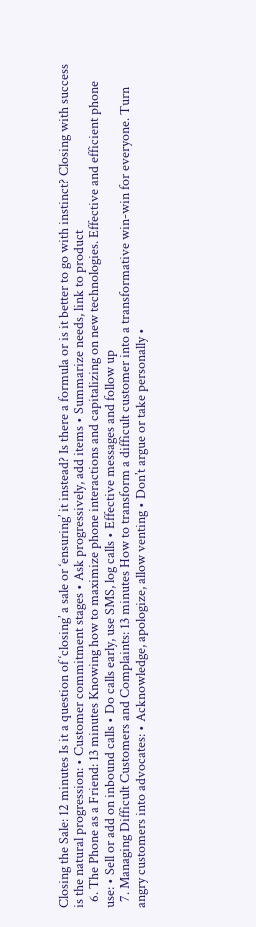Closing the Sale: 12 minutes Is it a question of ‘closing’ a sale or ‘ensuring’ it instead? Is there a formula or is it better to go with instinct? Closing with success is the natural progression: • Customer commitment stages • Ask progressively, add items • Summarize needs, link to product
  6. The Phone as a Friend: 13 minutes Knowing how to maximize phone interactions and capitalizing on new technologies. Effective and efficient phone use: • Sell or add on inbound calls • Do calls early, use SMS, log calls • Effective messages and follow up
  7. Managing Difficult Customers and Complaints: 13 minutes How to transform a difficult customer into a transformative win-win for everyone. Turn angry customers into advocates: • Acknowledge, apologize, allow venting • Don’t argue or take personally •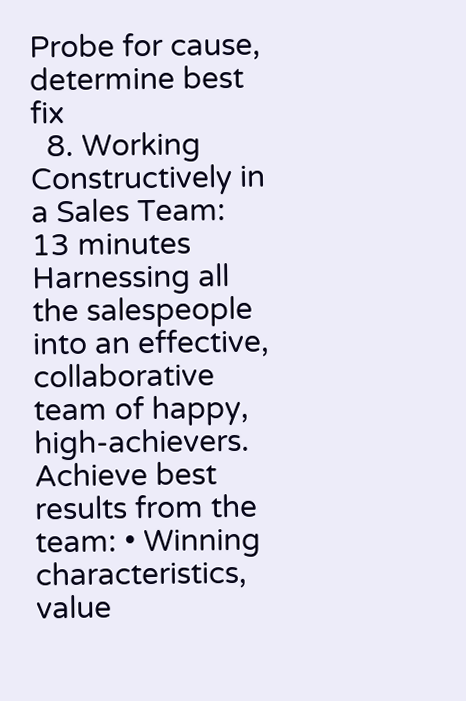Probe for cause, determine best fix
  8. Working Constructively in a Sales Team: 13 minutes Harnessing all the salespeople into an effective, collaborative team of happy, high-achievers. Achieve best results from the team: • Winning characteristics, value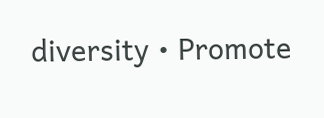diversity • Promote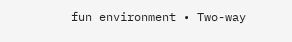fun environment • Two-way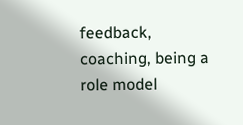feedback, coaching, being a role model